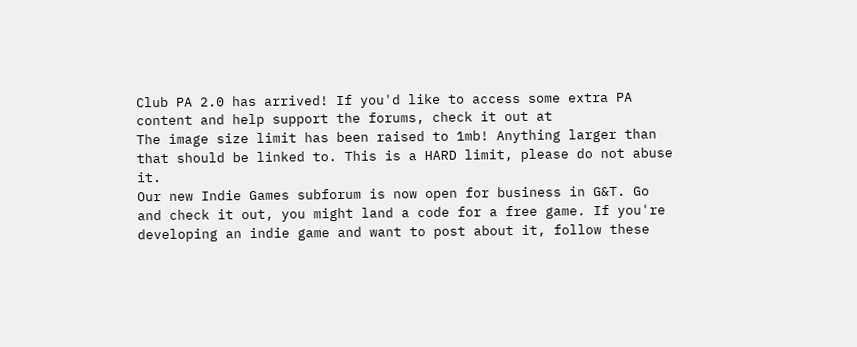Club PA 2.0 has arrived! If you'd like to access some extra PA content and help support the forums, check it out at
The image size limit has been raised to 1mb! Anything larger than that should be linked to. This is a HARD limit, please do not abuse it.
Our new Indie Games subforum is now open for business in G&T. Go and check it out, you might land a code for a free game. If you're developing an indie game and want to post about it, follow these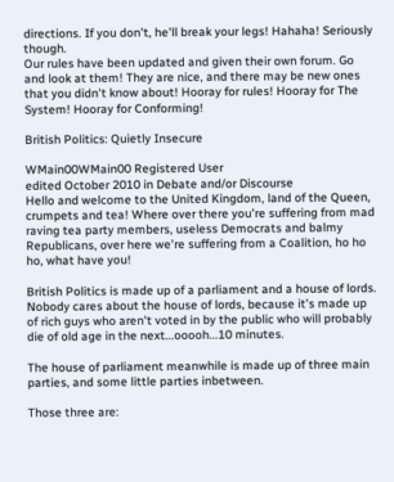directions. If you don't, he'll break your legs! Hahaha! Seriously though.
Our rules have been updated and given their own forum. Go and look at them! They are nice, and there may be new ones that you didn't know about! Hooray for rules! Hooray for The System! Hooray for Conforming!

British Politics: Quietly Insecure

WMain00WMain00 Registered User
edited October 2010 in Debate and/or Discourse
Hello and welcome to the United Kingdom, land of the Queen, crumpets and tea! Where over there you're suffering from mad raving tea party members, useless Democrats and balmy Republicans, over here we're suffering from a Coalition, ho ho ho, what have you!

British Politics is made up of a parliament and a house of lords. Nobody cares about the house of lords, because it's made up of rich guys who aren't voted in by the public who will probably die of old age in the next...ooooh...10 minutes.

The house of parliament meanwhile is made up of three main parties, and some little parties inbetween.

Those three are: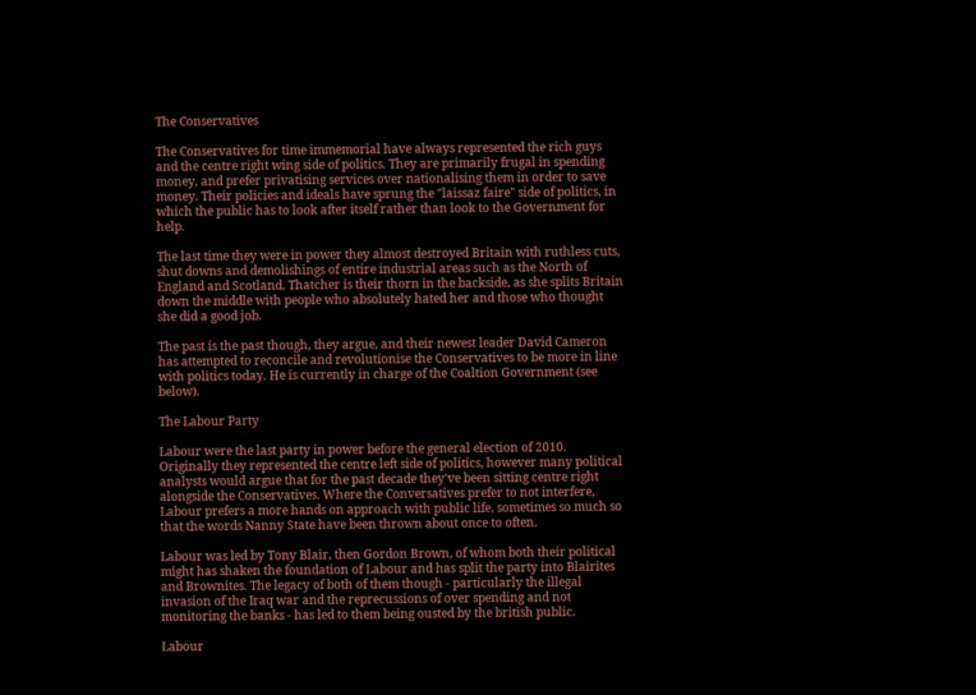The Conservatives

The Conservatives for time immemorial have always represented the rich guys and the centre right wing side of politics. They are primarily frugal in spending money, and prefer privatising services over nationalising them in order to save money. Their policies and ideals have sprung the "laissaz faire" side of politics, in which the public has to look after itself rather than look to the Government for help.

The last time they were in power they almost destroyed Britain with ruthless cuts, shut downs and demolishings of entire industrial areas such as the North of England and Scotland. Thatcher is their thorn in the backside, as she splits Britain down the middle with people who absolutely hated her and those who thought she did a good job.

The past is the past though, they argue, and their newest leader David Cameron has attempted to reconcile and revolutionise the Conservatives to be more in line with politics today. He is currently in charge of the Coaltion Government (see below).

The Labour Party

Labour were the last party in power before the general election of 2010. Originally they represented the centre left side of politics, however many political analysts would argue that for the past decade they've been sitting centre right alongside the Conservatives. Where the Conversatives prefer to not interfere, Labour prefers a more hands on approach with public life, sometimes so much so that the words Nanny State have been thrown about once to often.

Labour was led by Tony Blair, then Gordon Brown, of whom both their political might has shaken the foundation of Labour and has split the party into Blairites and Brownites. The legacy of both of them though - particularly the illegal invasion of the Iraq war and the reprecussions of over spending and not monitoring the banks - has led to them being ousted by the british public.

Labour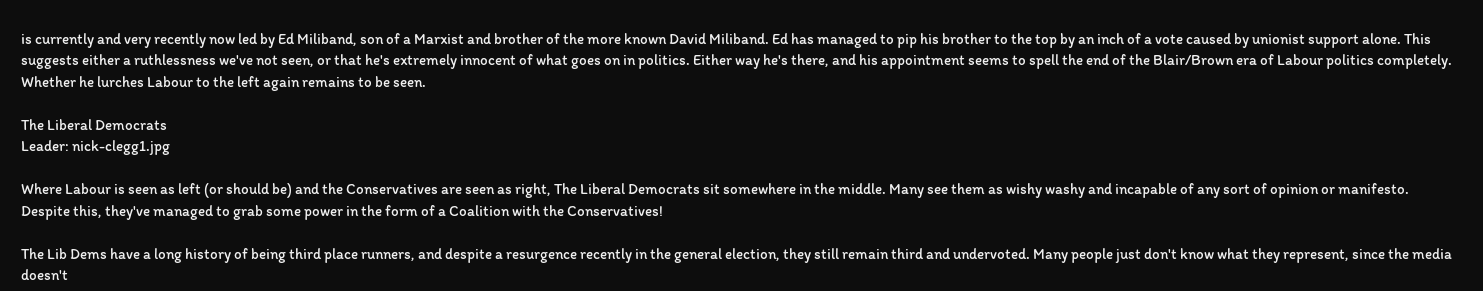is currently and very recently now led by Ed Miliband, son of a Marxist and brother of the more known David Miliband. Ed has managed to pip his brother to the top by an inch of a vote caused by unionist support alone. This suggests either a ruthlessness we've not seen, or that he's extremely innocent of what goes on in politics. Either way he's there, and his appointment seems to spell the end of the Blair/Brown era of Labour politics completely. Whether he lurches Labour to the left again remains to be seen.

The Liberal Democrats
Leader: nick-clegg1.jpg

Where Labour is seen as left (or should be) and the Conservatives are seen as right, The Liberal Democrats sit somewhere in the middle. Many see them as wishy washy and incapable of any sort of opinion or manifesto. Despite this, they've managed to grab some power in the form of a Coalition with the Conservatives!

The Lib Dems have a long history of being third place runners, and despite a resurgence recently in the general election, they still remain third and undervoted. Many people just don't know what they represent, since the media doesn't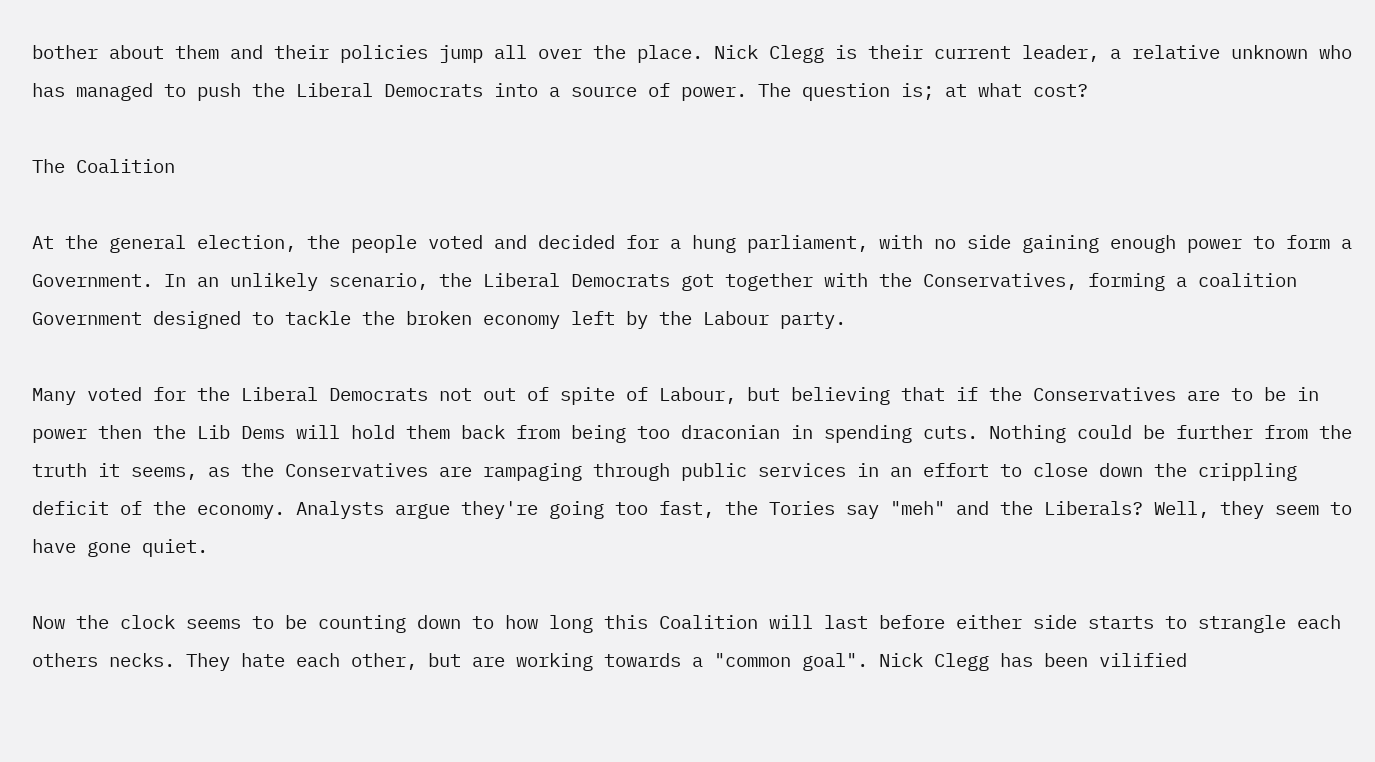bother about them and their policies jump all over the place. Nick Clegg is their current leader, a relative unknown who has managed to push the Liberal Democrats into a source of power. The question is; at what cost?

The Coalition

At the general election, the people voted and decided for a hung parliament, with no side gaining enough power to form a Government. In an unlikely scenario, the Liberal Democrats got together with the Conservatives, forming a coalition Government designed to tackle the broken economy left by the Labour party.

Many voted for the Liberal Democrats not out of spite of Labour, but believing that if the Conservatives are to be in power then the Lib Dems will hold them back from being too draconian in spending cuts. Nothing could be further from the truth it seems, as the Conservatives are rampaging through public services in an effort to close down the crippling deficit of the economy. Analysts argue they're going too fast, the Tories say "meh" and the Liberals? Well, they seem to have gone quiet.

Now the clock seems to be counting down to how long this Coalition will last before either side starts to strangle each others necks. They hate each other, but are working towards a "common goal". Nick Clegg has been vilified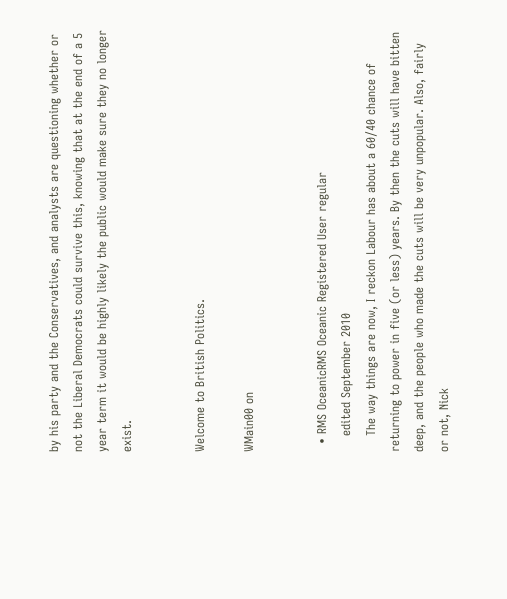by his party and the Conservatives, and analysts are questioning whether or not the Liberal Democrats could survive this, knowing that at the end of a 5 year term it would be highly likely the public would make sure they no longer exist.


Welcome to British Politics.

WMain00 on


  • RMS OceanicRMS Oceanic Registered User regular
    edited September 2010
    The way things are now, I reckon Labour has about a 60/40 chance of returning to power in five (or less) years. By then the cuts will have bitten deep, and the people who made the cuts will be very unpopular. Also, fairly or not, Nick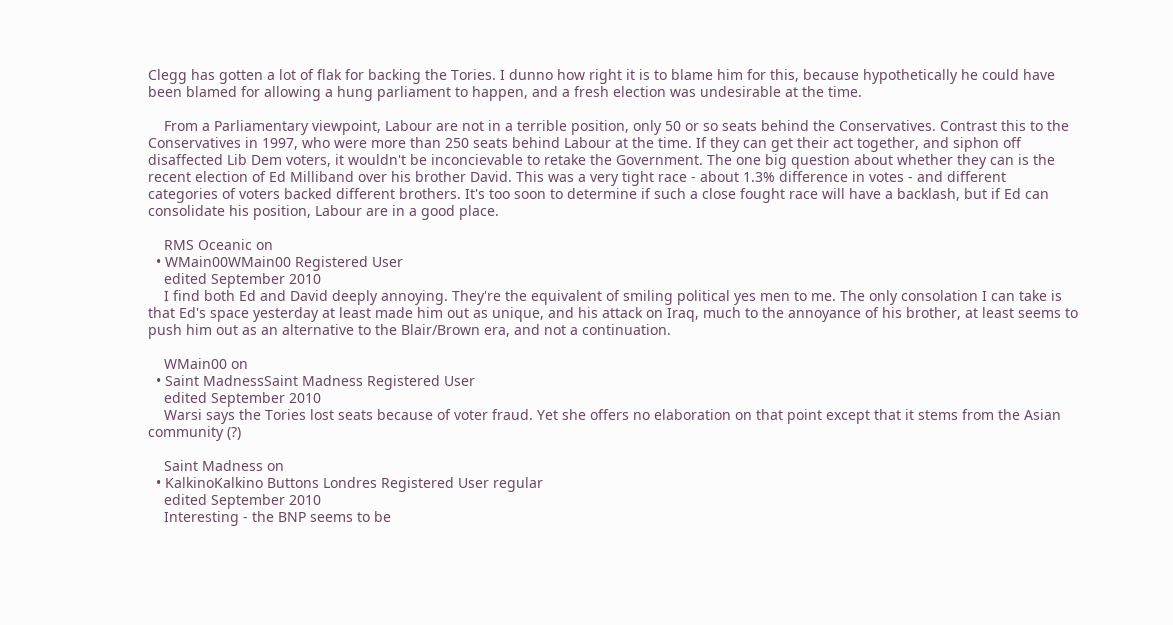Clegg has gotten a lot of flak for backing the Tories. I dunno how right it is to blame him for this, because hypothetically he could have been blamed for allowing a hung parliament to happen, and a fresh election was undesirable at the time.

    From a Parliamentary viewpoint, Labour are not in a terrible position, only 50 or so seats behind the Conservatives. Contrast this to the Conservatives in 1997, who were more than 250 seats behind Labour at the time. If they can get their act together, and siphon off disaffected Lib Dem voters, it wouldn't be inconcievable to retake the Government. The one big question about whether they can is the recent election of Ed Milliband over his brother David. This was a very tight race - about 1.3% difference in votes - and different categories of voters backed different brothers. It's too soon to determine if such a close fought race will have a backlash, but if Ed can consolidate his position, Labour are in a good place.

    RMS Oceanic on
  • WMain00WMain00 Registered User
    edited September 2010
    I find both Ed and David deeply annoying. They're the equivalent of smiling political yes men to me. The only consolation I can take is that Ed's space yesterday at least made him out as unique, and his attack on Iraq, much to the annoyance of his brother, at least seems to push him out as an alternative to the Blair/Brown era, and not a continuation.

    WMain00 on
  • Saint MadnessSaint Madness Registered User
    edited September 2010
    Warsi says the Tories lost seats because of voter fraud. Yet she offers no elaboration on that point except that it stems from the Asian community (?)

    Saint Madness on
  • KalkinoKalkino Buttons Londres Registered User regular
    edited September 2010
    Interesting - the BNP seems to be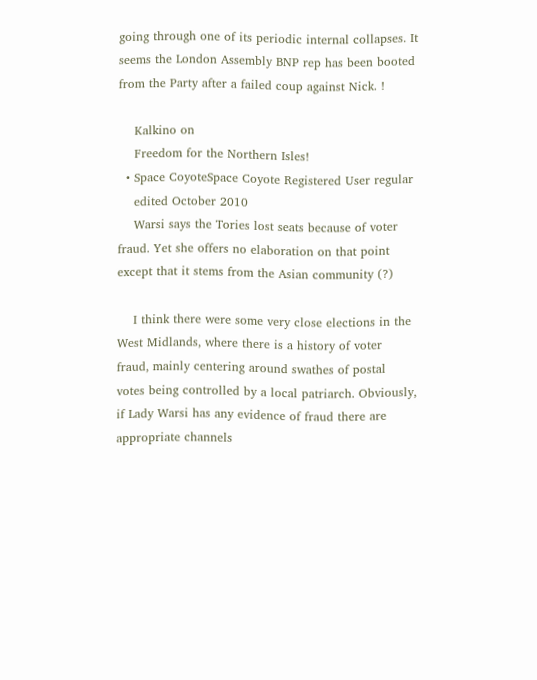going through one of its periodic internal collapses. It seems the London Assembly BNP rep has been booted from the Party after a failed coup against Nick. !

    Kalkino on
    Freedom for the Northern Isles!
  • Space CoyoteSpace Coyote Registered User regular
    edited October 2010
    Warsi says the Tories lost seats because of voter fraud. Yet she offers no elaboration on that point except that it stems from the Asian community (?)

    I think there were some very close elections in the West Midlands, where there is a history of voter fraud, mainly centering around swathes of postal votes being controlled by a local patriarch. Obviously, if Lady Warsi has any evidence of fraud there are appropriate channels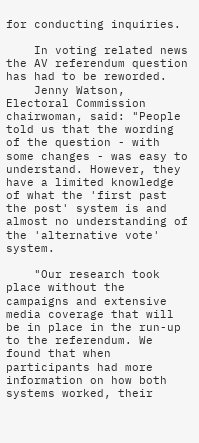for conducting inquiries.

    In voting related news the AV referendum question has had to be reworded.
    Jenny Watson, Electoral Commission chairwoman, said: "People told us that the wording of the question - with some changes - was easy to understand. However, they have a limited knowledge of what the 'first past the post' system is and almost no understanding of the 'alternative vote' system.

    "Our research took place without the campaigns and extensive media coverage that will be in place in the run-up to the referendum. We found that when participants had more information on how both systems worked, their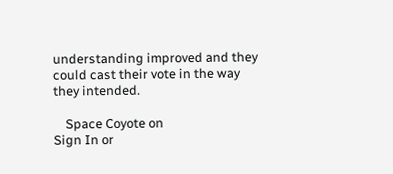understanding improved and they could cast their vote in the way they intended.

    Space Coyote on
Sign In or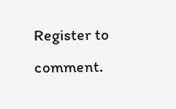Register to comment.